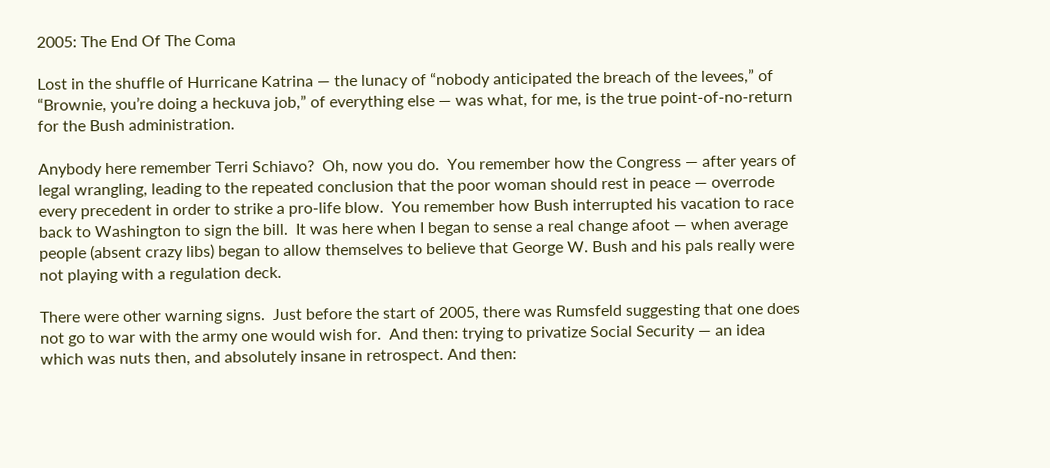2005: The End Of The Coma

Lost in the shuffle of Hurricane Katrina — the lunacy of “nobody anticipated the breach of the levees,” of “Brownie, you’re doing a heckuva job,” of everything else — was what, for me, is the true point-of-no-return for the Bush administration.

Anybody here remember Terri Schiavo?  Oh, now you do.  You remember how the Congress — after years of legal wrangling, leading to the repeated conclusion that the poor woman should rest in peace — overrode every precedent in order to strike a pro-life blow.  You remember how Bush interrupted his vacation to race back to Washington to sign the bill.  It was here when I began to sense a real change afoot — when average people (absent crazy libs) began to allow themselves to believe that George W. Bush and his pals really were not playing with a regulation deck.

There were other warning signs.  Just before the start of 2005, there was Rumsfeld suggesting that one does not go to war with the army one would wish for.  And then: trying to privatize Social Security — an idea which was nuts then, and absolutely insane in retrospect. And then: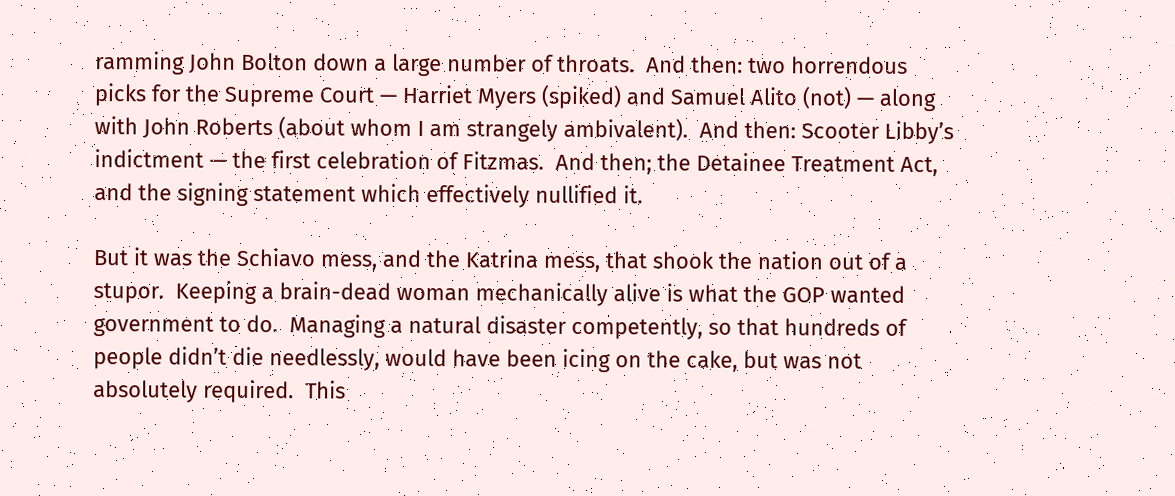ramming John Bolton down a large number of throats.  And then: two horrendous picks for the Supreme Court — Harriet Myers (spiked) and Samuel Alito (not) — along with John Roberts (about whom I am strangely ambivalent).  And then: Scooter Libby’s indictment — the first celebration of Fitzmas.  And then; the Detainee Treatment Act, and the signing statement which effectively nullified it.

But it was the Schiavo mess, and the Katrina mess, that shook the nation out of a stupor.  Keeping a brain-dead woman mechanically alive is what the GOP wanted government to do.  Managing a natural disaster competently, so that hundreds of people didn’t die needlessly, would have been icing on the cake, but was not absolutely required.  This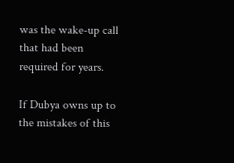was the wake-up call that had been required for years.

If Dubya owns up to the mistakes of this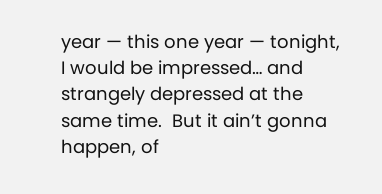year — this one year — tonight, I would be impressed… and strangely depressed at the same time.  But it ain’t gonna happen, of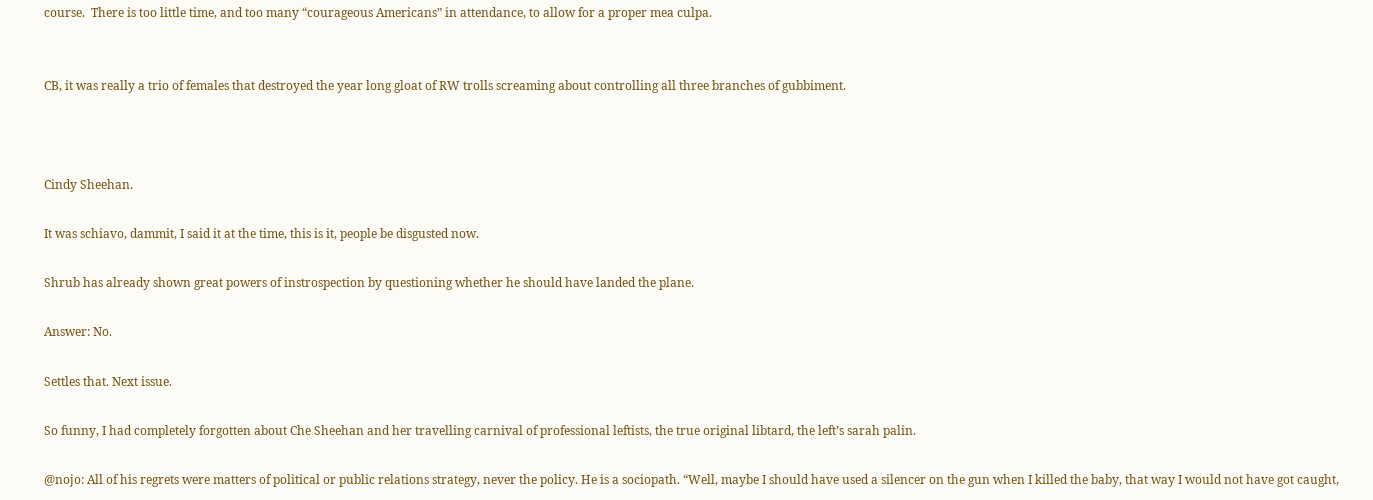course.  There is too little time, and too many “courageous Americans” in attendance, to allow for a proper mea culpa.


CB, it was really a trio of females that destroyed the year long gloat of RW trolls screaming about controlling all three branches of gubbiment.



Cindy Sheehan.

It was schiavo, dammit, I said it at the time, this is it, people be disgusted now.

Shrub has already shown great powers of instrospection by questioning whether he should have landed the plane.

Answer: No.

Settles that. Next issue.

So funny, I had completely forgotten about Che Sheehan and her travelling carnival of professional leftists, the true original libtard, the left’s sarah palin.

@nojo: All of his regrets were matters of political or public relations strategy, never the policy. He is a sociopath. “Well, maybe I should have used a silencer on the gun when I killed the baby, that way I would not have got caught,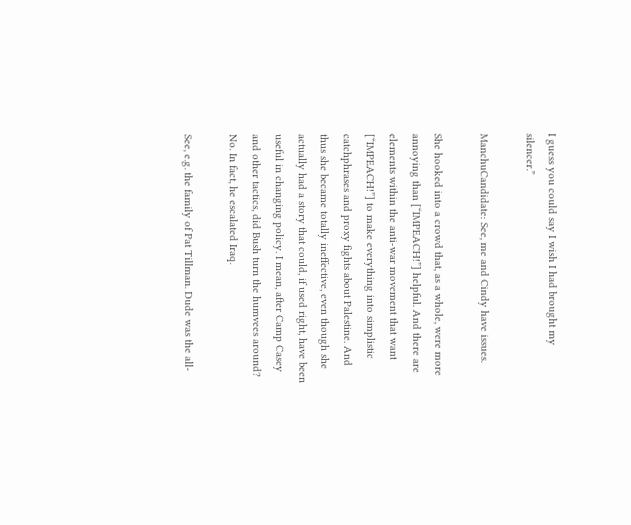I guess you could say I wish I had brought my silencer.”

ManchuCandidate: See, me and Cindy have issues.

She hooked into a crowd that, as a whole, were more annoying than [“IMPEACH!”] helpful. And there are elements within the anti-war movement that want [“IMPEACH!”] to make everything into simplistic catchphrases and proxy fights about Palestine. And thus she became totally ineffective, even though she actually had a story that could, if used right, have been useful in changing policy. I mean, after Camp Casey and other tactics, did Bush turn the humvees around? No. In fact, he escalated Iraq.

See, e.g. the family of Pat Tillman. Dude was the all-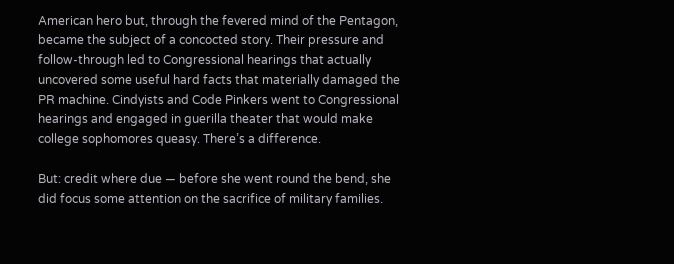American hero but, through the fevered mind of the Pentagon, became the subject of a concocted story. Their pressure and follow-through led to Congressional hearings that actually uncovered some useful hard facts that materially damaged the PR machine. Cindyists and Code Pinkers went to Congressional hearings and engaged in guerilla theater that would make college sophomores queasy. There’s a difference.

But: credit where due — before she went round the bend, she did focus some attention on the sacrifice of military families.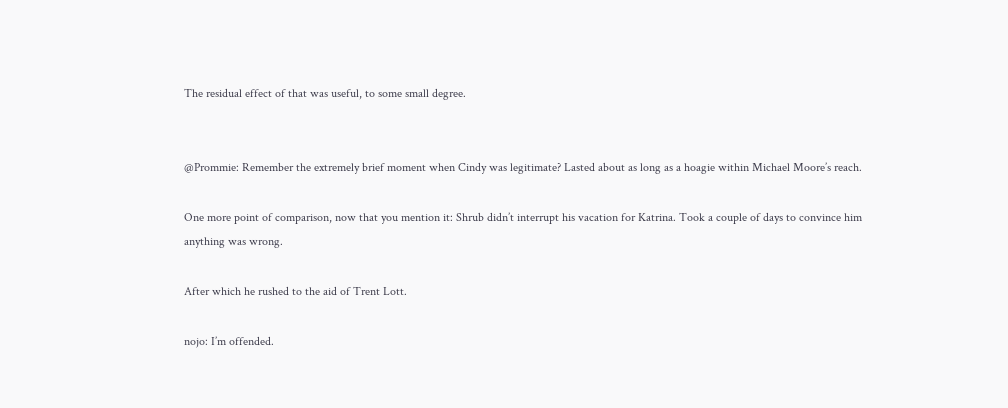The residual effect of that was useful, to some small degree.


@Prommie: Remember the extremely brief moment when Cindy was legitimate? Lasted about as long as a hoagie within Michael Moore’s reach.

One more point of comparison, now that you mention it: Shrub didn’t interrupt his vacation for Katrina. Took a couple of days to convince him anything was wrong.

After which he rushed to the aid of Trent Lott.

nojo: I’m offended.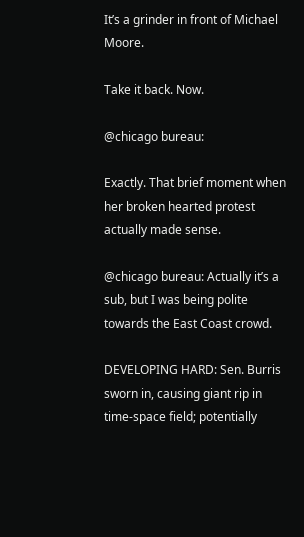It’s a grinder in front of Michael Moore.

Take it back. Now.

@chicago bureau:

Exactly. That brief moment when her broken hearted protest actually made sense.

@chicago bureau: Actually it’s a sub, but I was being polite towards the East Coast crowd.

DEVELOPING HARD: Sen. Burris sworn in, causing giant rip in time-space field; potentially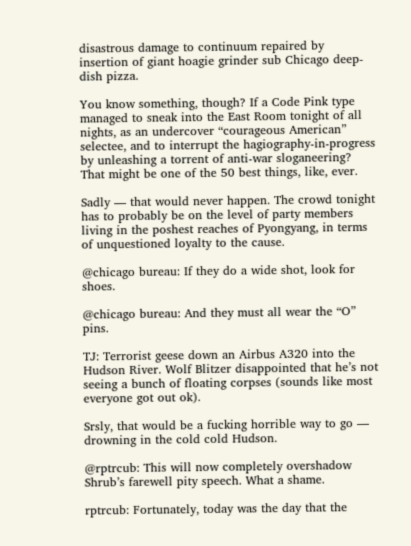disastrous damage to continuum repaired by insertion of giant hoagie grinder sub Chicago deep-dish pizza.

You know something, though? If a Code Pink type managed to sneak into the East Room tonight of all nights, as an undercover “courageous American” selectee, and to interrupt the hagiography-in-progress by unleashing a torrent of anti-war sloganeering? That might be one of the 50 best things, like, ever.

Sadly — that would never happen. The crowd tonight has to probably be on the level of party members living in the poshest reaches of Pyongyang, in terms of unquestioned loyalty to the cause.

@chicago bureau: If they do a wide shot, look for shoes.

@chicago bureau: And they must all wear the “O” pins.

TJ: Terrorist geese down an Airbus A320 into the Hudson River. Wolf Blitzer disappointed that he’s not seeing a bunch of floating corpses (sounds like most everyone got out ok).

Srsly, that would be a fucking horrible way to go — drowning in the cold cold Hudson.

@rptrcub: This will now completely overshadow Shrub’s farewell pity speech. What a shame.

rptrcub: Fortunately, today was the day that the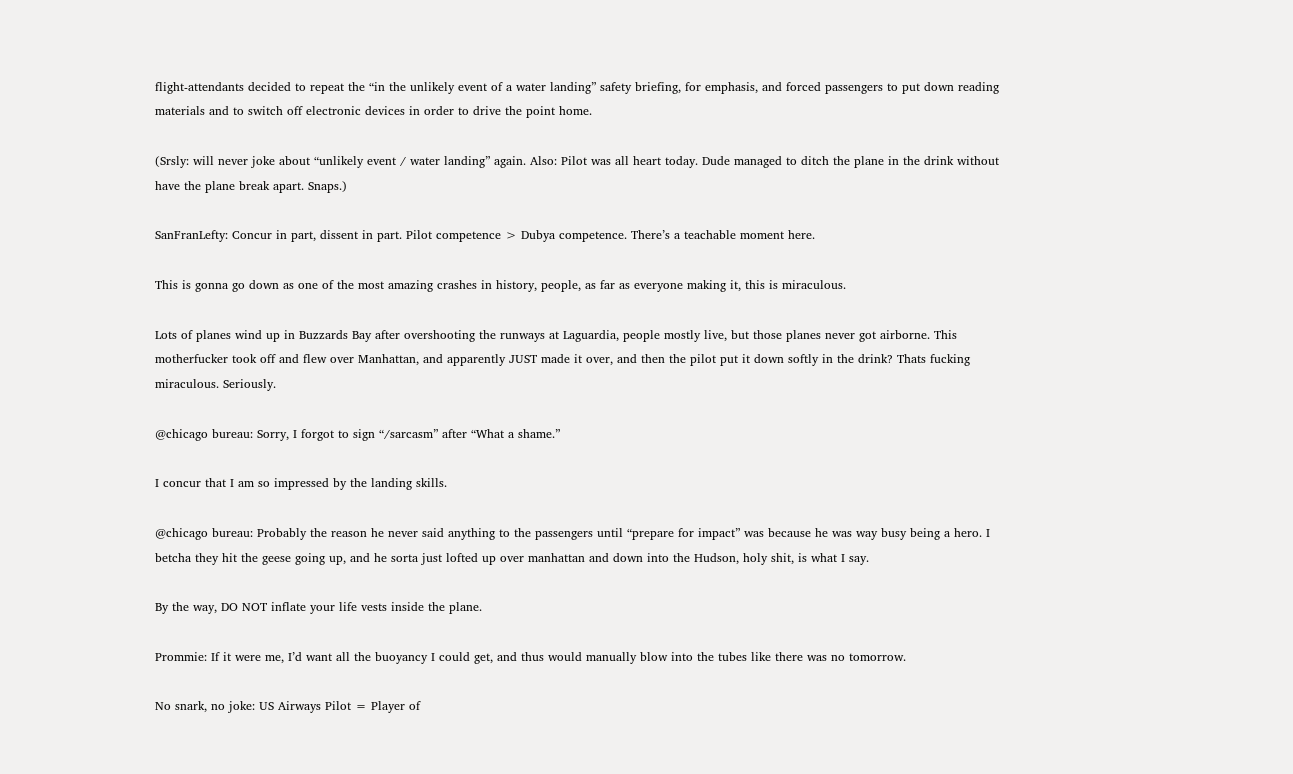flight-attendants decided to repeat the “in the unlikely event of a water landing” safety briefing, for emphasis, and forced passengers to put down reading materials and to switch off electronic devices in order to drive the point home.

(Srsly: will never joke about “unlikely event / water landing” again. Also: Pilot was all heart today. Dude managed to ditch the plane in the drink without have the plane break apart. Snaps.)

SanFranLefty: Concur in part, dissent in part. Pilot competence > Dubya competence. There’s a teachable moment here.

This is gonna go down as one of the most amazing crashes in history, people, as far as everyone making it, this is miraculous.

Lots of planes wind up in Buzzards Bay after overshooting the runways at Laguardia, people mostly live, but those planes never got airborne. This motherfucker took off and flew over Manhattan, and apparently JUST made it over, and then the pilot put it down softly in the drink? Thats fucking miraculous. Seriously.

@chicago bureau: Sorry, I forgot to sign “/sarcasm” after “What a shame.”

I concur that I am so impressed by the landing skills.

@chicago bureau: Probably the reason he never said anything to the passengers until “prepare for impact” was because he was way busy being a hero. I betcha they hit the geese going up, and he sorta just lofted up over manhattan and down into the Hudson, holy shit, is what I say.

By the way, DO NOT inflate your life vests inside the plane.

Prommie: If it were me, I’d want all the buoyancy I could get, and thus would manually blow into the tubes like there was no tomorrow.

No snark, no joke: US Airways Pilot = Player of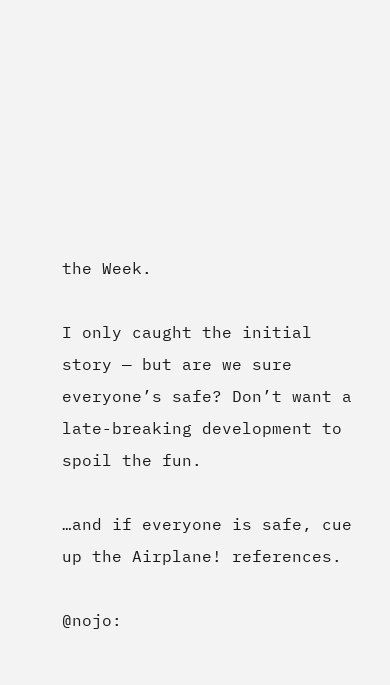the Week.

I only caught the initial story — but are we sure everyone’s safe? Don’t want a late-breaking development to spoil the fun.

…and if everyone is safe, cue up the Airplane! references.

@nojo: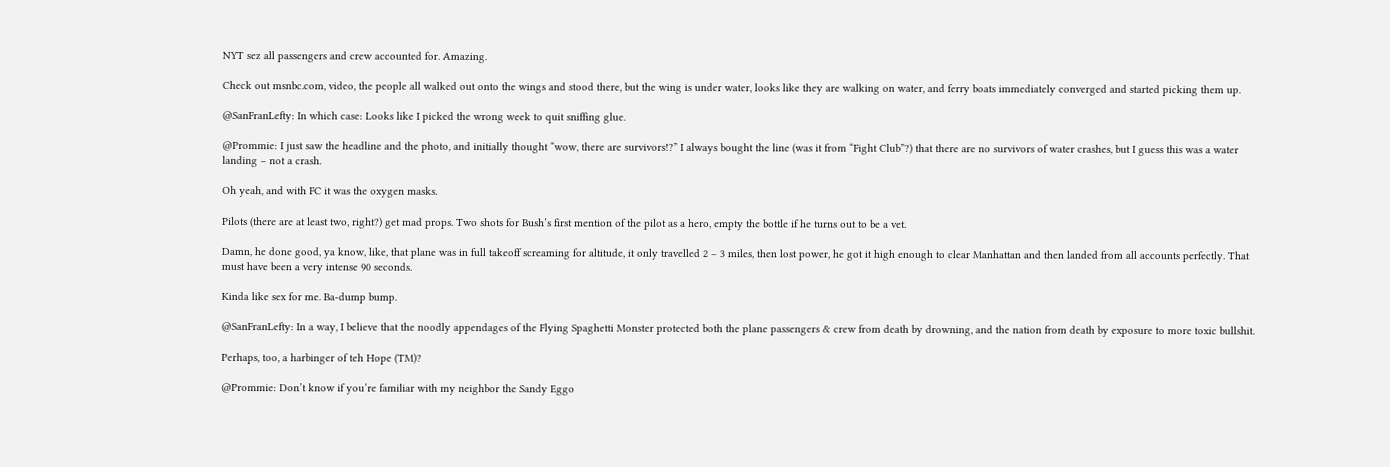NYT sez all passengers and crew accounted for. Amazing.

Check out msnbc.com, video, the people all walked out onto the wings and stood there, but the wing is under water, looks like they are walking on water, and ferry boats immediately converged and started picking them up.

@SanFranLefty: In which case: Looks like I picked the wrong week to quit sniffing glue.

@Prommie: I just saw the headline and the photo, and initially thought “wow, there are survivors!?” I always bought the line (was it from “Fight Club”?) that there are no survivors of water crashes, but I guess this was a water landing – not a crash.

Oh yeah, and with FC it was the oxygen masks.

Pilots (there are at least two, right?) get mad props. Two shots for Bush’s first mention of the pilot as a hero, empty the bottle if he turns out to be a vet.

Damn, he done good, ya know, like, that plane was in full takeoff screaming for altitude, it only travelled 2 – 3 miles, then lost power, he got it high enough to clear Manhattan and then landed from all accounts perfectly. That must have been a very intense 90 seconds.

Kinda like sex for me. Ba-dump bump.

@SanFranLefty: In a way, I believe that the noodly appendages of the Flying Spaghetti Monster protected both the plane passengers & crew from death by drowning, and the nation from death by exposure to more toxic bullshit.

Perhaps, too, a harbinger of teh Hope (TM)?

@Prommie: Don’t know if you’re familiar with my neighbor the Sandy Eggo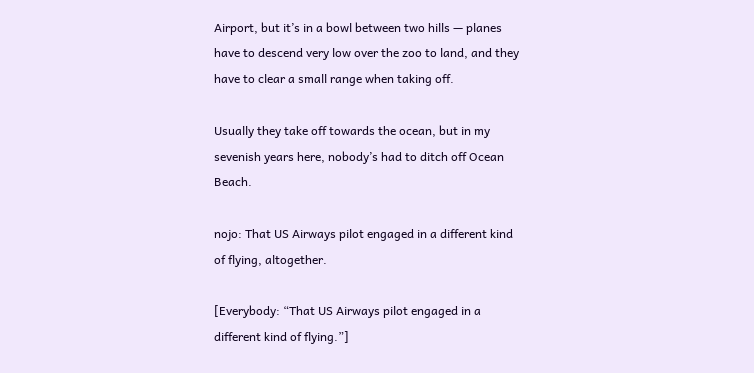Airport, but it’s in a bowl between two hills — planes have to descend very low over the zoo to land, and they have to clear a small range when taking off.

Usually they take off towards the ocean, but in my sevenish years here, nobody’s had to ditch off Ocean Beach.

nojo: That US Airways pilot engaged in a different kind of flying, altogether.

[Everybody: “That US Airways pilot engaged in a different kind of flying.”]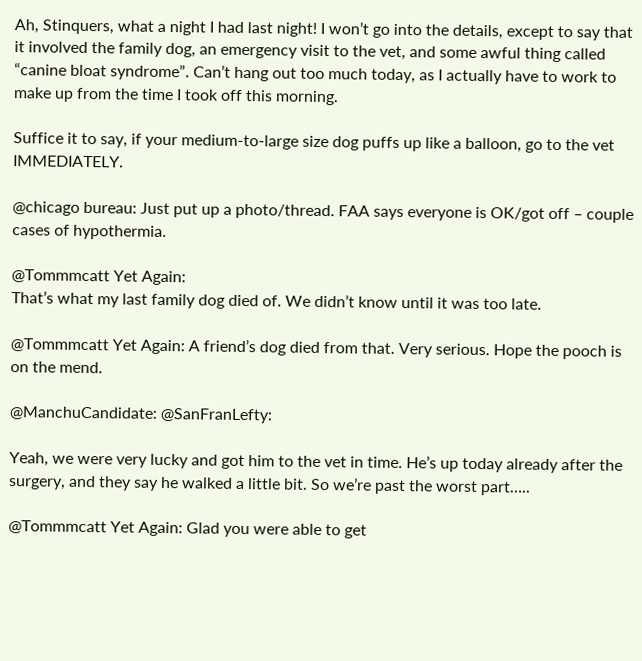Ah, Stinquers, what a night I had last night! I won’t go into the details, except to say that it involved the family dog, an emergency visit to the vet, and some awful thing called “canine bloat syndrome”. Can’t hang out too much today, as I actually have to work to make up from the time I took off this morning.

Suffice it to say, if your medium-to-large size dog puffs up like a balloon, go to the vet IMMEDIATELY.

@chicago bureau: Just put up a photo/thread. FAA says everyone is OK/got off – couple cases of hypothermia.

@Tommmcatt Yet Again:
That’s what my last family dog died of. We didn’t know until it was too late.

@Tommmcatt Yet Again: A friend’s dog died from that. Very serious. Hope the pooch is on the mend.

@ManchuCandidate: @SanFranLefty:

Yeah, we were very lucky and got him to the vet in time. He’s up today already after the surgery, and they say he walked a little bit. So we’re past the worst part…..

@Tommmcatt Yet Again: Glad you were able to get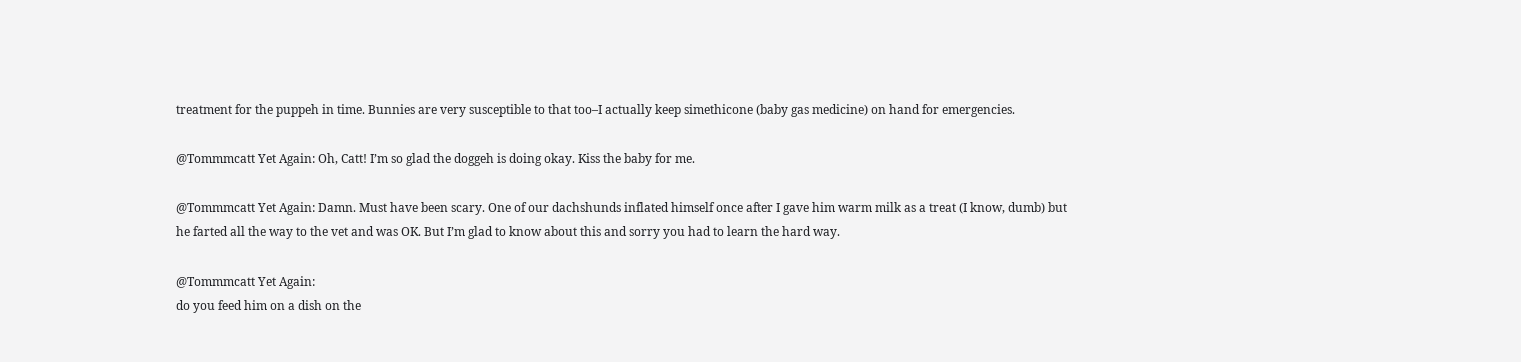treatment for the puppeh in time. Bunnies are very susceptible to that too–I actually keep simethicone (baby gas medicine) on hand for emergencies.

@Tommmcatt Yet Again: Oh, Catt! I’m so glad the doggeh is doing okay. Kiss the baby for me.

@Tommmcatt Yet Again: Damn. Must have been scary. One of our dachshunds inflated himself once after I gave him warm milk as a treat (I know, dumb) but he farted all the way to the vet and was OK. But I’m glad to know about this and sorry you had to learn the hard way.

@Tommmcatt Yet Again:
do you feed him on a dish on the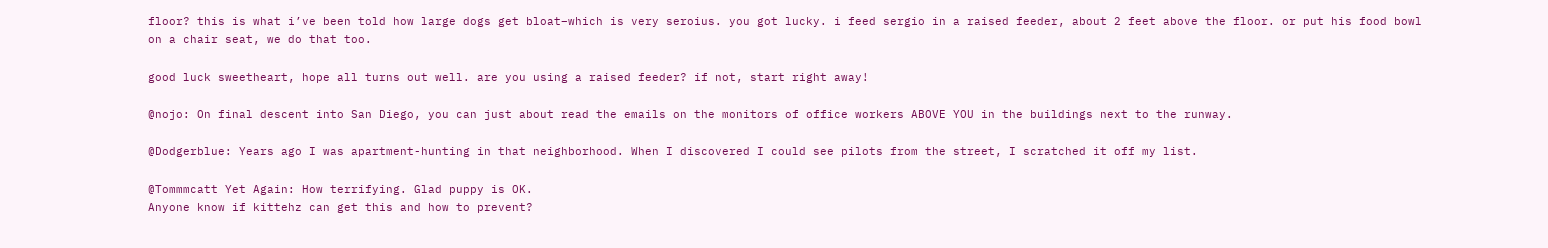floor? this is what i’ve been told how large dogs get bloat–which is very seroius. you got lucky. i feed sergio in a raised feeder, about 2 feet above the floor. or put his food bowl on a chair seat, we do that too.

good luck sweetheart, hope all turns out well. are you using a raised feeder? if not, start right away!

@nojo: On final descent into San Diego, you can just about read the emails on the monitors of office workers ABOVE YOU in the buildings next to the runway.

@Dodgerblue: Years ago I was apartment-hunting in that neighborhood. When I discovered I could see pilots from the street, I scratched it off my list.

@Tommmcatt Yet Again: How terrifying. Glad puppy is OK.
Anyone know if kittehz can get this and how to prevent?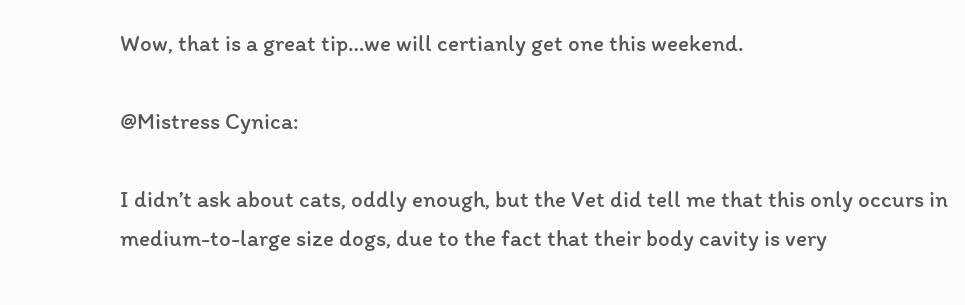Wow, that is a great tip…we will certianly get one this weekend.

@Mistress Cynica:

I didn’t ask about cats, oddly enough, but the Vet did tell me that this only occurs in medium-to-large size dogs, due to the fact that their body cavity is very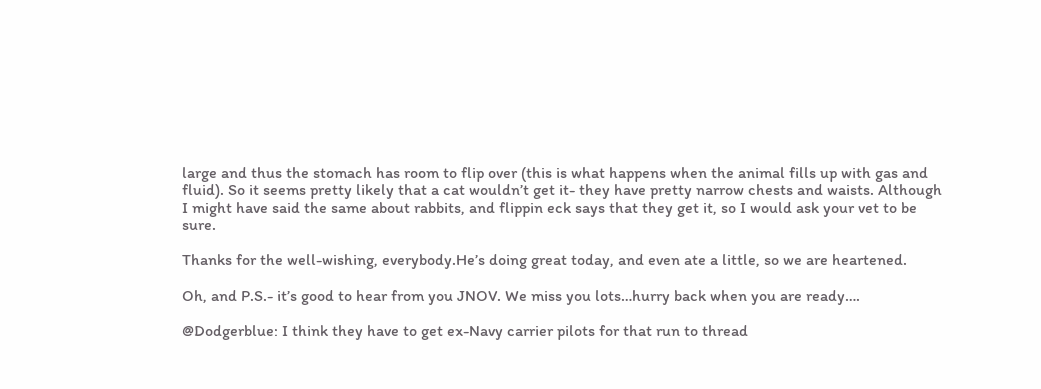large and thus the stomach has room to flip over (this is what happens when the animal fills up with gas and fluid). So it seems pretty likely that a cat wouldn’t get it- they have pretty narrow chests and waists. Although I might have said the same about rabbits, and flippin eck says that they get it, so I would ask your vet to be sure.

Thanks for the well-wishing, everybody.He’s doing great today, and even ate a little, so we are heartened.

Oh, and P.S.- it’s good to hear from you JNOV. We miss you lots…hurry back when you are ready….

@Dodgerblue: I think they have to get ex-Navy carrier pilots for that run to thread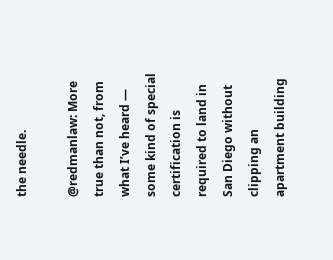the needle.

@redmanlaw: More true than not, from what I’ve heard — some kind of special certification is required to land in San Diego without clipping an apartment building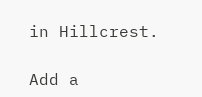in Hillcrest.

Add a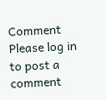Comment
Please log in to post a comment